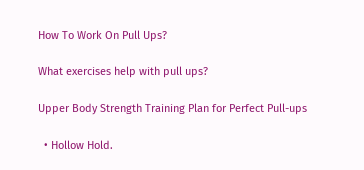How To Work On Pull Ups?

What exercises help with pull ups?

Upper Body Strength Training Plan for Perfect Pull-ups

  • Hollow Hold.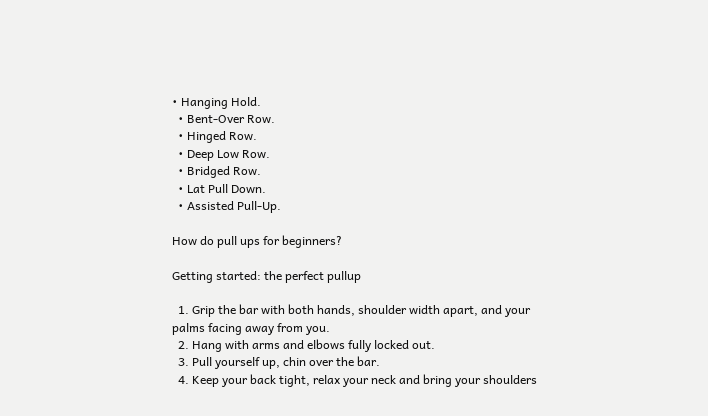• Hanging Hold.
  • Bent-Over Row.
  • Hinged Row.
  • Deep Low Row.
  • Bridged Row.
  • Lat Pull Down.
  • Assisted Pull-Up.

How do pull ups for beginners?

Getting started: the perfect pullup

  1. Grip the bar with both hands, shoulder width apart, and your palms facing away from you.
  2. Hang with arms and elbows fully locked out.
  3. Pull yourself up, chin over the bar.
  4. Keep your back tight, relax your neck and bring your shoulders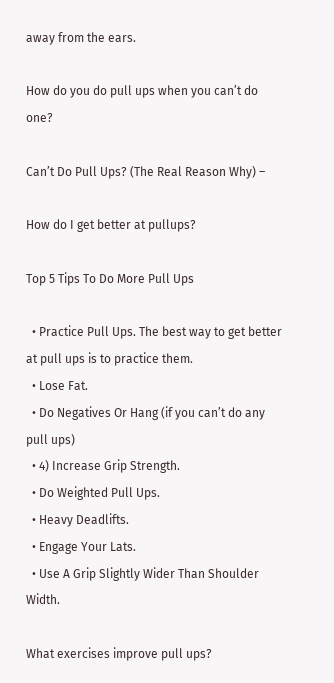away from the ears.

How do you do pull ups when you can’t do one?

Can’t Do Pull Ups? (The Real Reason Why) –

How do I get better at pullups?

Top 5 Tips To Do More Pull Ups

  • Practice Pull Ups. The best way to get better at pull ups is to practice them.
  • Lose Fat.
  • Do Negatives Or Hang (if you can’t do any pull ups)
  • 4) Increase Grip Strength.
  • Do Weighted Pull Ups.
  • Heavy Deadlifts.
  • Engage Your Lats.
  • Use A Grip Slightly Wider Than Shoulder Width.

What exercises improve pull ups?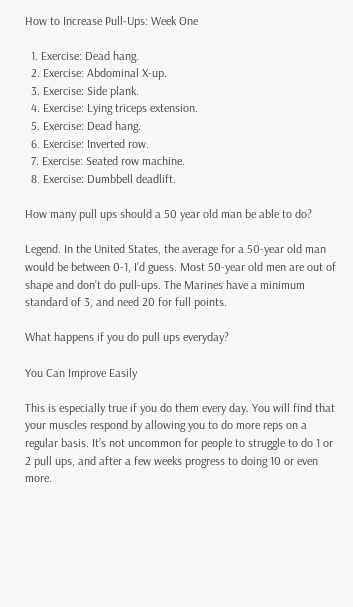How to Increase Pull-Ups: Week One

  1. Exercise: Dead hang.
  2. Exercise: Abdominal X-up.
  3. Exercise: Side plank.
  4. Exercise: Lying triceps extension.
  5. Exercise: Dead hang.
  6. Exercise: Inverted row.
  7. Exercise: Seated row machine.
  8. Exercise: Dumbbell deadlift.

How many pull ups should a 50 year old man be able to do?

Legend. In the United States, the average for a 50-year old man would be between 0-1, I’d guess. Most 50-year old men are out of shape and don’t do pull-ups. The Marines have a minimum standard of 3, and need 20 for full points.

What happens if you do pull ups everyday?

You Can Improve Easily

This is especially true if you do them every day. You will find that your muscles respond by allowing you to do more reps on a regular basis. It’s not uncommon for people to struggle to do 1 or 2 pull ups, and after a few weeks progress to doing 10 or even more.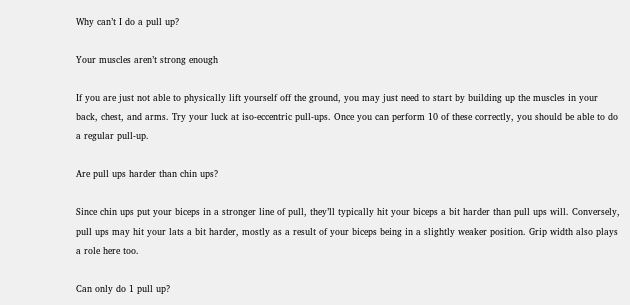Why can’t I do a pull up?

Your muscles aren’t strong enough

If you are just not able to physically lift yourself off the ground, you may just need to start by building up the muscles in your back, chest, and arms. Try your luck at iso-eccentric pull-ups. Once you can perform 10 of these correctly, you should be able to do a regular pull-up.

Are pull ups harder than chin ups?

Since chin ups put your biceps in a stronger line of pull, they’ll typically hit your biceps a bit harder than pull ups will. Conversely, pull ups may hit your lats a bit harder, mostly as a result of your biceps being in a slightly weaker position. Grip width also plays a role here too.

Can only do 1 pull up?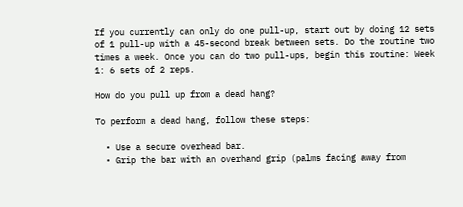If you currently can only do one pull-up, start out by doing 12 sets of 1 pull-up with a 45-second break between sets. Do the routine two times a week. Once you can do two pull-ups, begin this routine: Week 1: 6 sets of 2 reps.

How do you pull up from a dead hang?

To perform a dead hang, follow these steps:

  • Use a secure overhead bar.
  • Grip the bar with an overhand grip (palms facing away from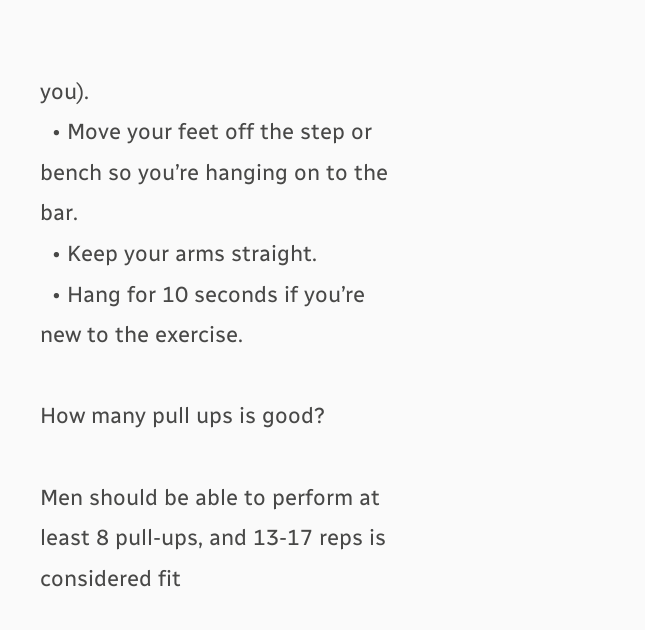you).
  • Move your feet off the step or bench so you’re hanging on to the bar.
  • Keep your arms straight.
  • Hang for 10 seconds if you’re new to the exercise.

How many pull ups is good?

Men should be able to perform at least 8 pull-ups, and 13-17 reps is considered fit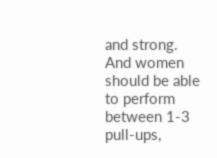and strong. And women should be able to perform between 1-3 pull-ups,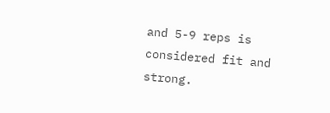and 5-9 reps is considered fit and strong.